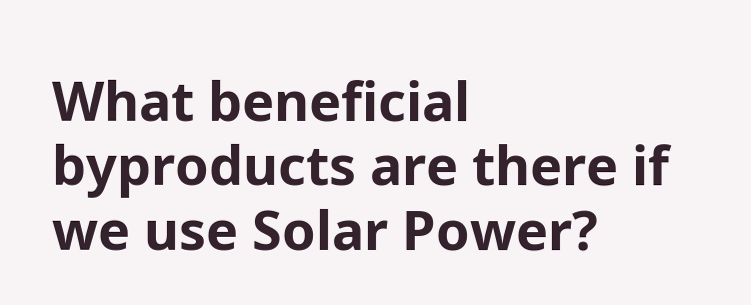What beneficial byproducts are there if we use Solar Power?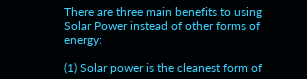There are three main benefits to using Solar Power instead of other forms of energy:

(1) Solar power is the cleanest form of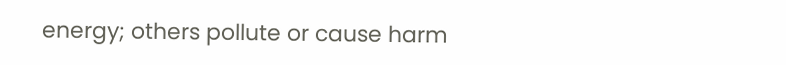energy; others pollute or cause harm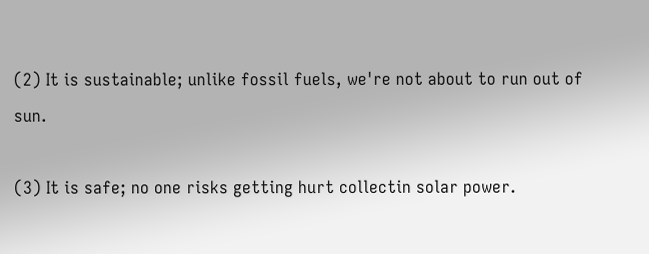(2) It is sustainable; unlike fossil fuels, we're not about to run out of sun.

(3) It is safe; no one risks getting hurt collectin solar power.